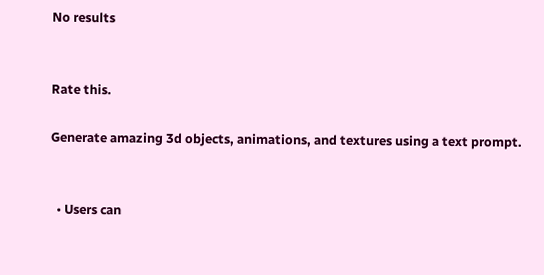No results


Rate this.

Generate amazing 3d objects, animations, and textures using a text prompt.


  • Users can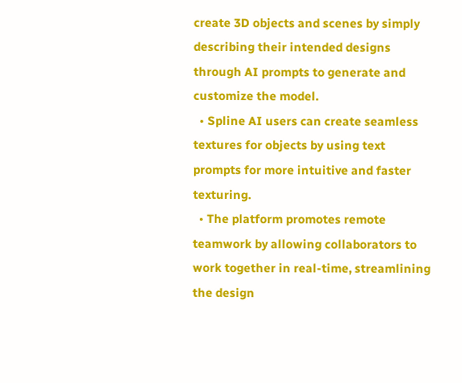create 3D objects and scenes by simply describing their intended designs through AI prompts to generate and customize the model.
  • Spline AI users can create seamless textures for objects by using text prompts for more intuitive and faster texturing.
  • The platform promotes remote teamwork by allowing collaborators to work together in real-time, streamlining the design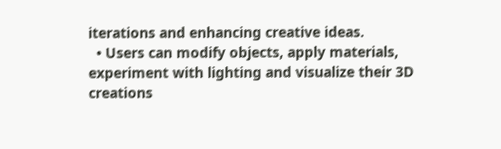iterations and enhancing creative ideas.
  • Users can modify objects, apply materials, experiment with lighting and visualize their 3D creations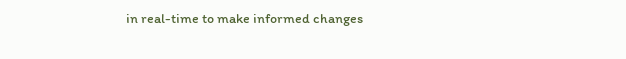in real-time to make informed changes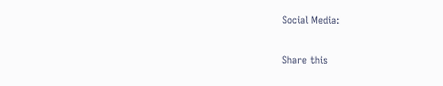Social Media:

Share this